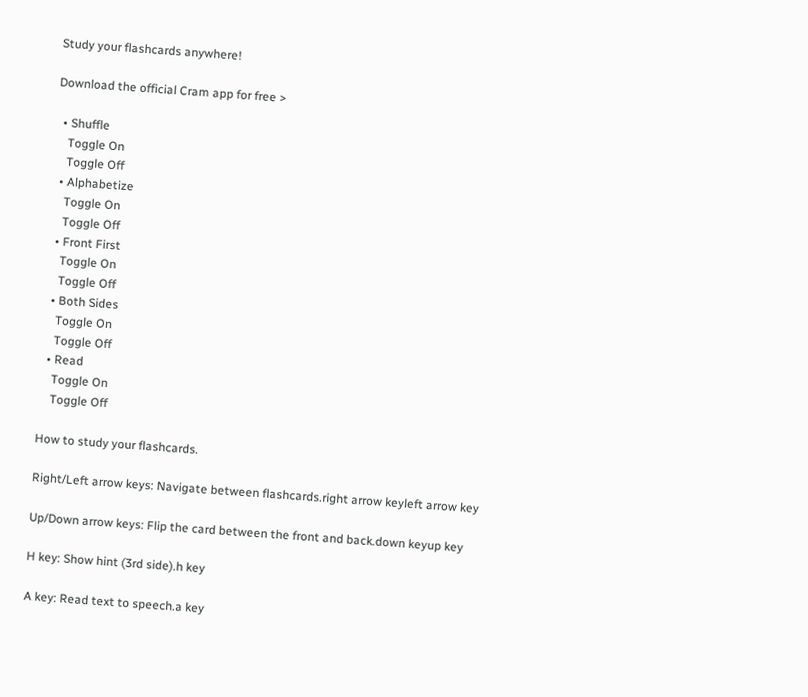Study your flashcards anywhere!

Download the official Cram app for free >

  • Shuffle
    Toggle On
    Toggle Off
  • Alphabetize
    Toggle On
    Toggle Off
  • Front First
    Toggle On
    Toggle Off
  • Both Sides
    Toggle On
    Toggle Off
  • Read
    Toggle On
    Toggle Off

How to study your flashcards.

Right/Left arrow keys: Navigate between flashcards.right arrow keyleft arrow key

Up/Down arrow keys: Flip the card between the front and back.down keyup key

H key: Show hint (3rd side).h key

A key: Read text to speech.a key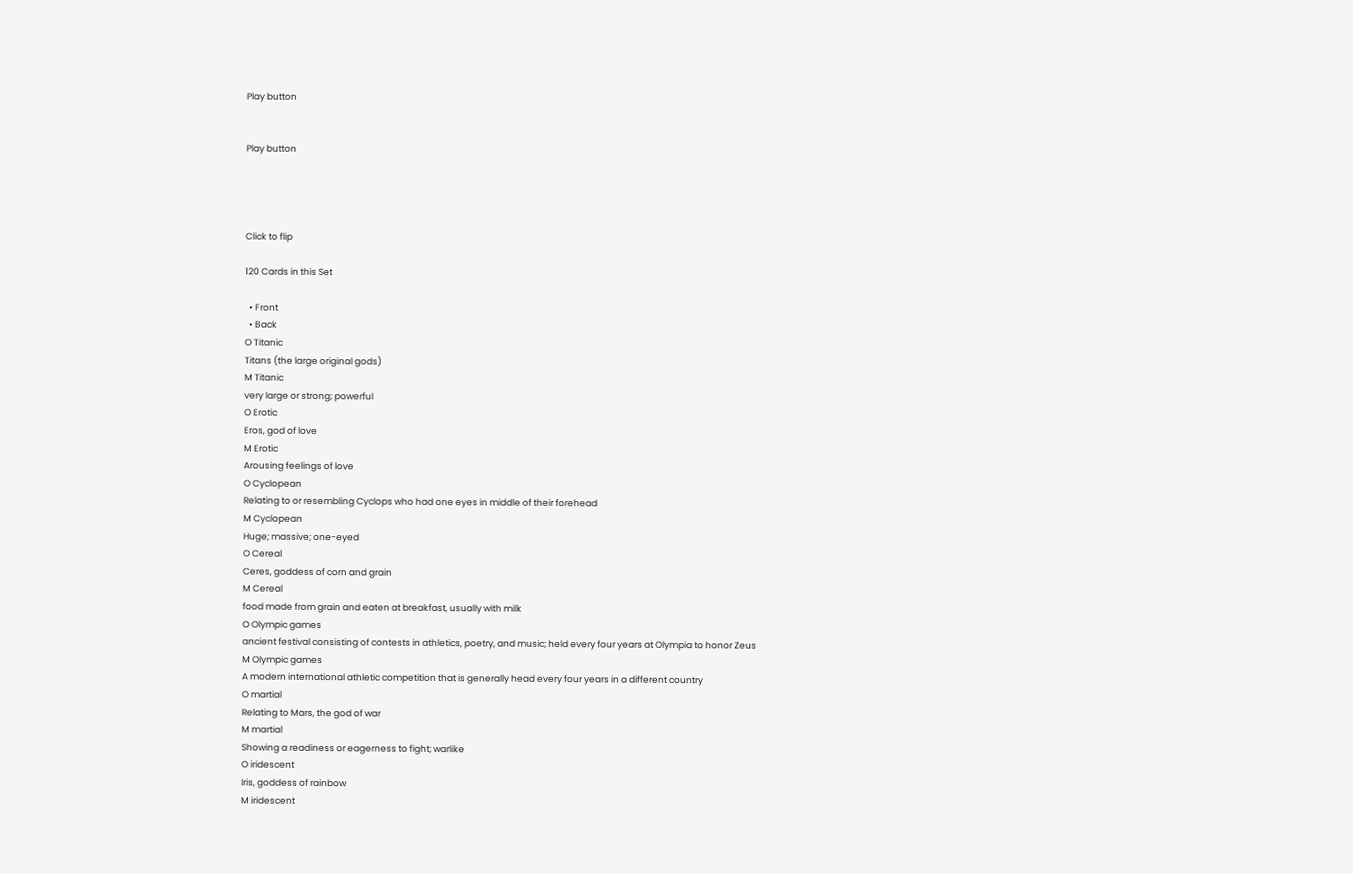Play button


Play button




Click to flip

120 Cards in this Set

  • Front
  • Back
O Titanic
Titans (the large original gods)
M Titanic
very large or strong; powerful
O Erotic
Eros, god of love
M Erotic
Arousing feelings of love
O Cyclopean
Relating to or resembling Cyclops who had one eyes in middle of their forehead
M Cyclopean
Huge; massive; one-eyed
O Cereal
Ceres, goddess of corn and grain
M Cereal
food made from grain and eaten at breakfast, usually with milk
O Olympic games
ancient festival consisting of contests in athletics, poetry, and music; held every four years at Olympia to honor Zeus
M Olympic games
A modern international athletic competition that is generally head every four years in a different country
O martial
Relating to Mars, the god of war
M martial
Showing a readiness or eagerness to fight; warlike
O iridescent
Iris, goddess of rainbow
M iridescent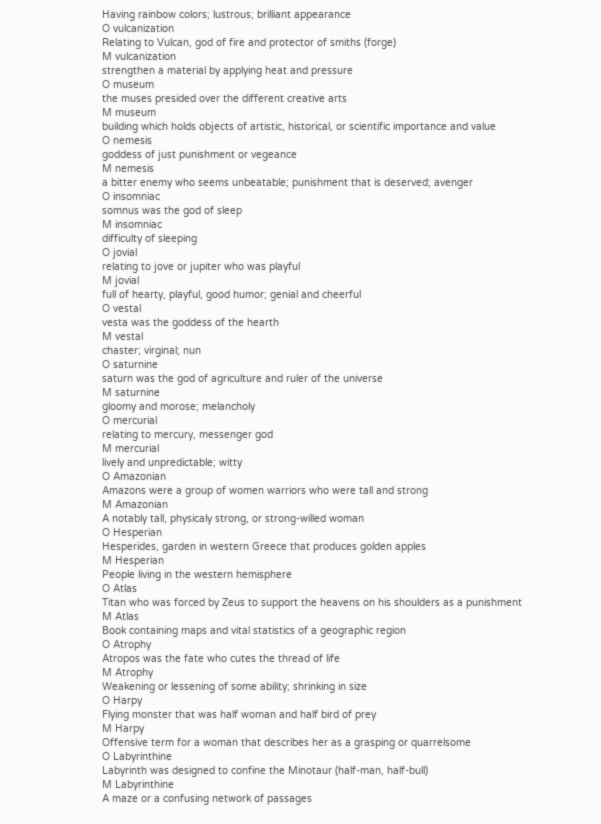Having rainbow colors; lustrous; brilliant appearance
O vulcanization
Relating to Vulcan, god of fire and protector of smiths (forge)
M vulcanization
strengthen a material by applying heat and pressure
O museum
the muses presided over the different creative arts
M museum
building which holds objects of artistic, historical, or scientific importance and value
O nemesis
goddess of just punishment or vegeance
M nemesis
a bitter enemy who seems unbeatable; punishment that is deserved; avenger
O insomniac
somnus was the god of sleep
M insomniac
difficulty of sleeping
O jovial
relating to jove or jupiter who was playful
M jovial
full of hearty, playful, good humor; genial and cheerful
O vestal
vesta was the goddess of the hearth
M vestal
chaster; virginal; nun
O saturnine
saturn was the god of agriculture and ruler of the universe
M saturnine
gloomy and morose; melancholy
O mercurial
relating to mercury, messenger god
M mercurial
lively and unpredictable; witty
O Amazonian
Amazons were a group of women warriors who were tall and strong
M Amazonian
A notably tall, physicaly strong, or strong-willed woman
O Hesperian
Hesperides, garden in western Greece that produces golden apples
M Hesperian
People living in the western hemisphere
O Atlas
Titan who was forced by Zeus to support the heavens on his shoulders as a punishment
M Atlas
Book containing maps and vital statistics of a geographic region
O Atrophy
Atropos was the fate who cutes the thread of life
M Atrophy
Weakening or lessening of some ability; shrinking in size
O Harpy
Flying monster that was half woman and half bird of prey
M Harpy
Offensive term for a woman that describes her as a grasping or quarrelsome
O Labyrinthine
Labyrinth was designed to confine the Minotaur (half-man, half-bull)
M Labyrinthine
A maze or a confusing network of passages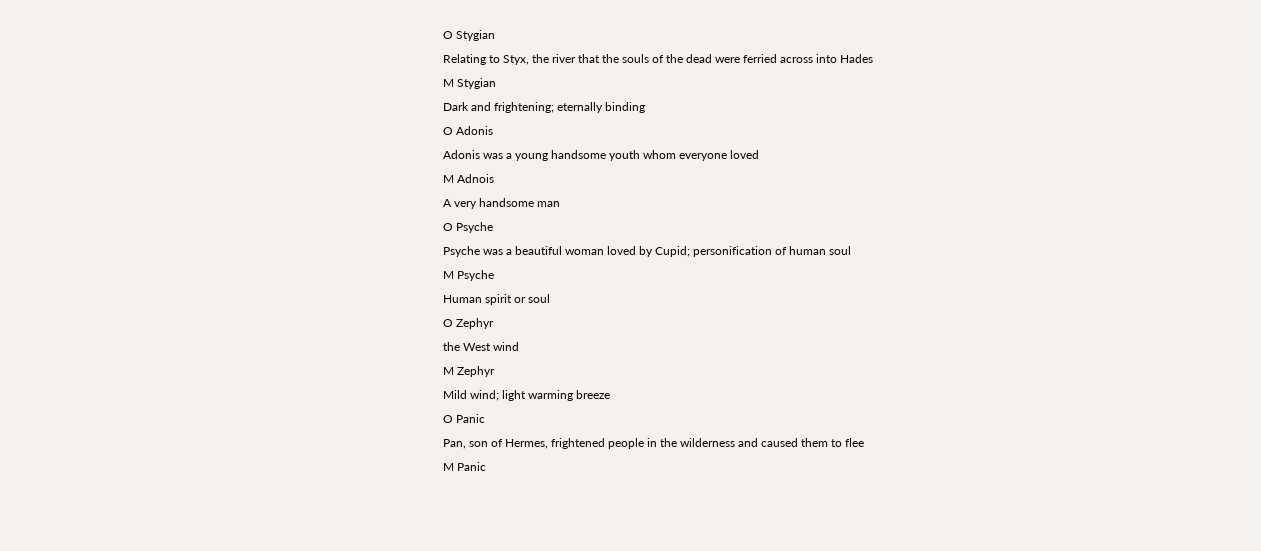O Stygian
Relating to Styx, the river that the souls of the dead were ferried across into Hades
M Stygian
Dark and frightening; eternally binding
O Adonis
Adonis was a young handsome youth whom everyone loved
M Adnois
A very handsome man
O Psyche
Psyche was a beautiful woman loved by Cupid; personification of human soul
M Psyche
Human spirit or soul
O Zephyr
the West wind
M Zephyr
Mild wind; light warming breeze
O Panic
Pan, son of Hermes, frightened people in the wilderness and caused them to flee
M Panic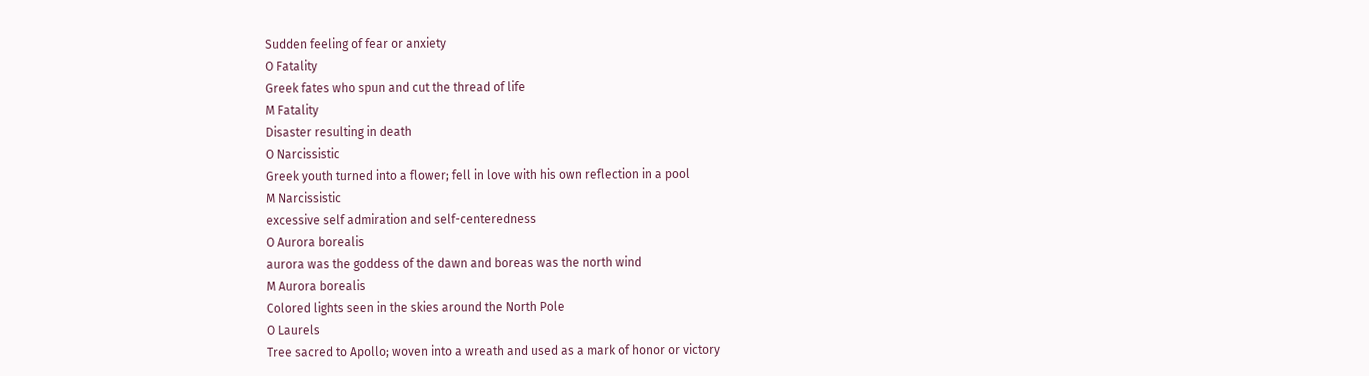Sudden feeling of fear or anxiety
O Fatality
Greek fates who spun and cut the thread of life
M Fatality
Disaster resulting in death
O Narcissistic
Greek youth turned into a flower; fell in love with his own reflection in a pool
M Narcissistic
excessive self admiration and self-centeredness
O Aurora borealis
aurora was the goddess of the dawn and boreas was the north wind
M Aurora borealis
Colored lights seen in the skies around the North Pole
O Laurels
Tree sacred to Apollo; woven into a wreath and used as a mark of honor or victory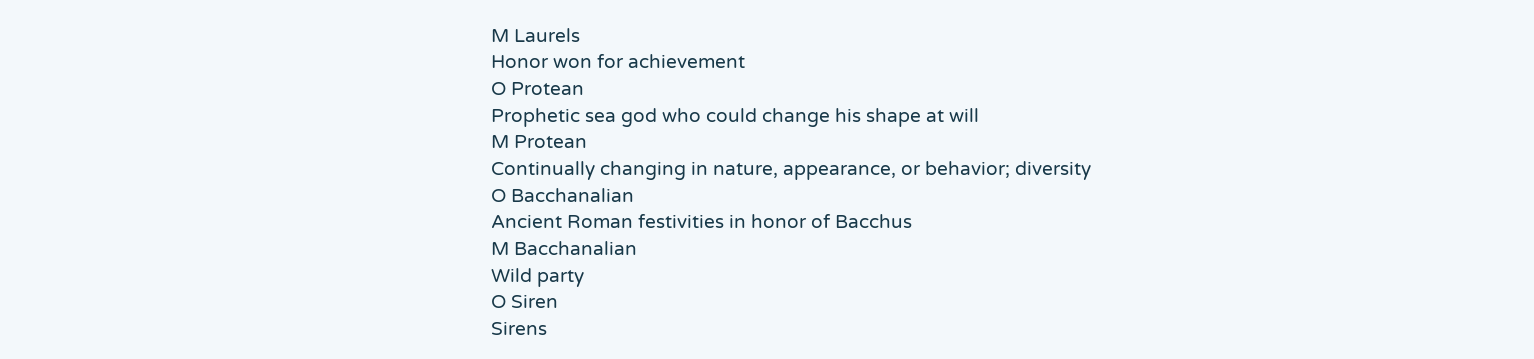M Laurels
Honor won for achievement
O Protean
Prophetic sea god who could change his shape at will
M Protean
Continually changing in nature, appearance, or behavior; diversity
O Bacchanalian
Ancient Roman festivities in honor of Bacchus
M Bacchanalian
Wild party
O Siren
Sirens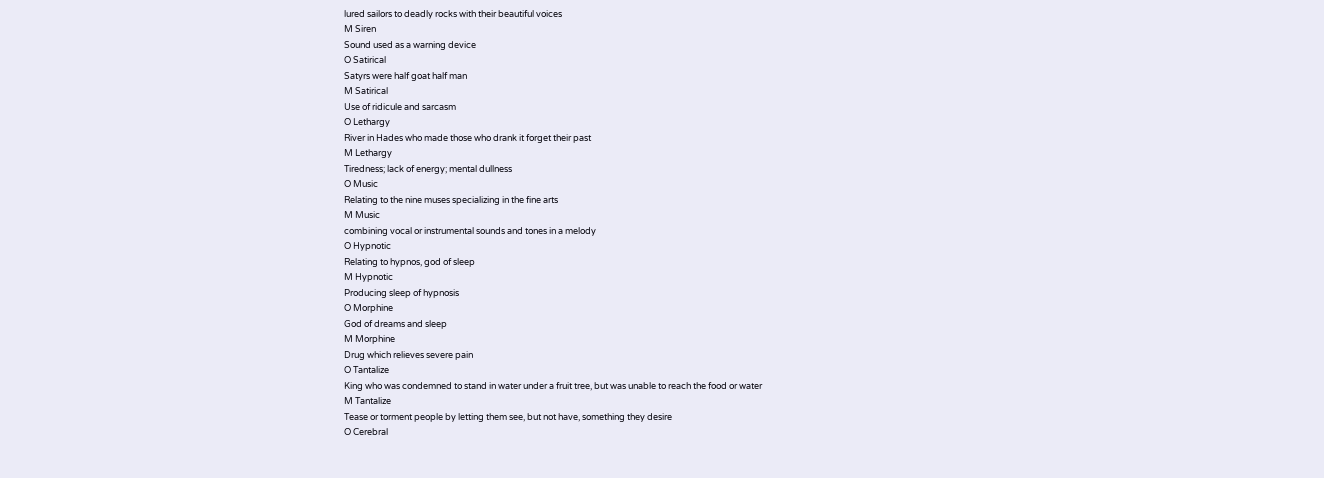lured sailors to deadly rocks with their beautiful voices
M Siren
Sound used as a warning device
O Satirical
Satyrs were half goat half man
M Satirical
Use of ridicule and sarcasm
O Lethargy
River in Hades who made those who drank it forget their past
M Lethargy
Tiredness; lack of energy; mental dullness
O Music
Relating to the nine muses specializing in the fine arts
M Music
combining vocal or instrumental sounds and tones in a melody
O Hypnotic
Relating to hypnos, god of sleep
M Hypnotic
Producing sleep of hypnosis
O Morphine
God of dreams and sleep
M Morphine
Drug which relieves severe pain
O Tantalize
King who was condemned to stand in water under a fruit tree, but was unable to reach the food or water
M Tantalize
Tease or torment people by letting them see, but not have, something they desire
O Cerebral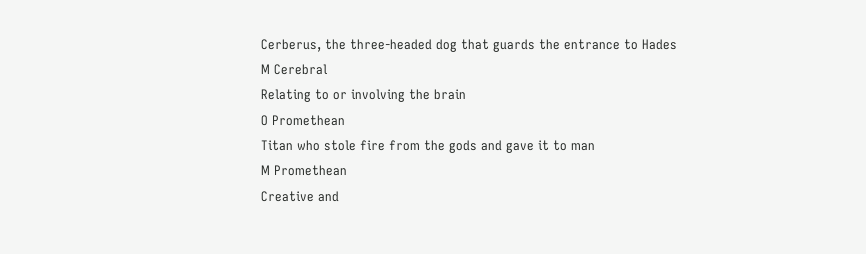Cerberus, the three-headed dog that guards the entrance to Hades
M Cerebral
Relating to or involving the brain
O Promethean
Titan who stole fire from the gods and gave it to man
M Promethean
Creative and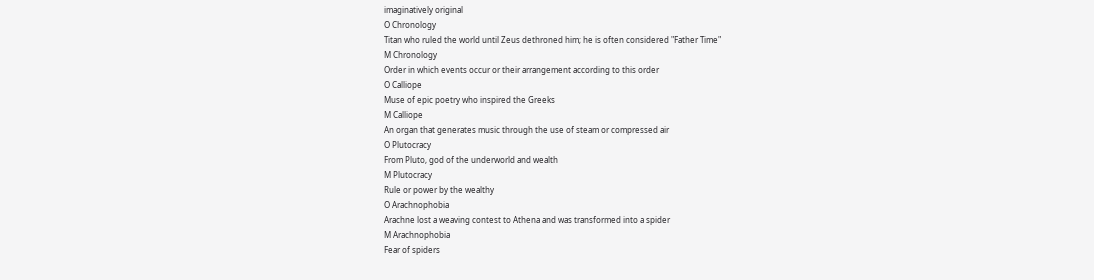imaginatively original
O Chronology
Titan who ruled the world until Zeus dethroned him; he is often considered "Father Time"
M Chronology
Order in which events occur or their arrangement according to this order
O Calliope
Muse of epic poetry who inspired the Greeks
M Calliope
An organ that generates music through the use of steam or compressed air
O Plutocracy
From Pluto, god of the underworld and wealth
M Plutocracy
Rule or power by the wealthy
O Arachnophobia
Arachne lost a weaving contest to Athena and was transformed into a spider
M Arachnophobia
Fear of spiders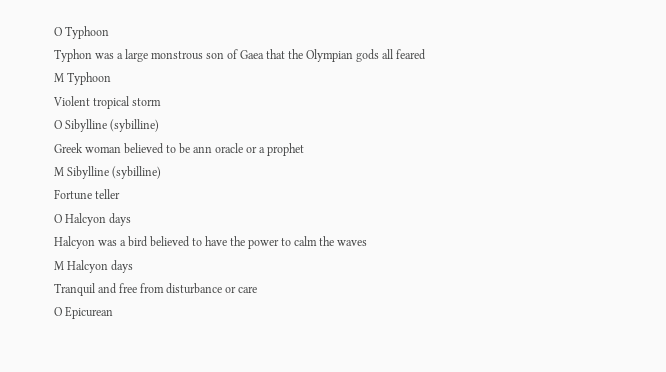O Typhoon
Typhon was a large monstrous son of Gaea that the Olympian gods all feared
M Typhoon
Violent tropical storm
O Sibylline (sybilline)
Greek woman believed to be ann oracle or a prophet
M Sibylline (sybilline)
Fortune teller
O Halcyon days
Halcyon was a bird believed to have the power to calm the waves
M Halcyon days
Tranquil and free from disturbance or care
O Epicurean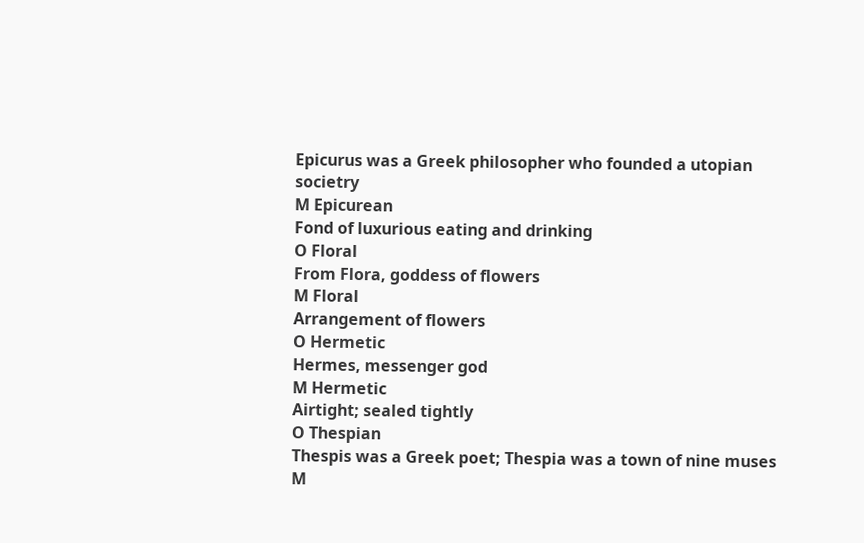Epicurus was a Greek philosopher who founded a utopian societry
M Epicurean
Fond of luxurious eating and drinking
O Floral
From Flora, goddess of flowers
M Floral
Arrangement of flowers
O Hermetic
Hermes, messenger god
M Hermetic
Airtight; sealed tightly
O Thespian
Thespis was a Greek poet; Thespia was a town of nine muses
M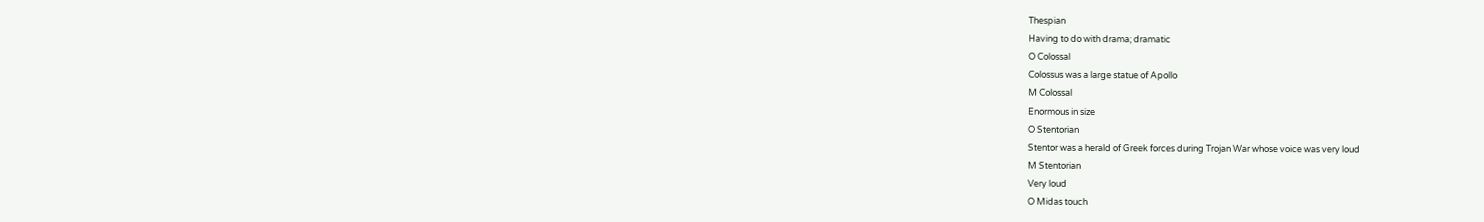Thespian
Having to do with drama; dramatic
O Colossal
Colossus was a large statue of Apollo
M Colossal
Enormous in size
O Stentorian
Stentor was a herald of Greek forces during Trojan War whose voice was very loud
M Stentorian
Very loud
O Midas touch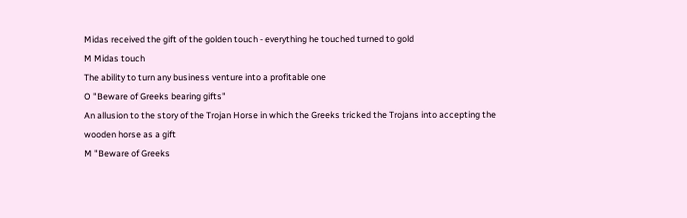Midas received the gift of the golden touch - everything he touched turned to gold
M Midas touch
The ability to turn any business venture into a profitable one
O "Beware of Greeks bearing gifts"
An allusion to the story of the Trojan Horse in which the Greeks tricked the Trojans into accepting the wooden horse as a gift
M "Beware of Greeks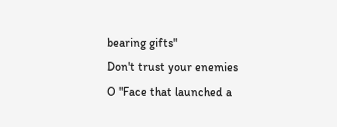bearing gifts"
Don't trust your enemies
O "Face that launched a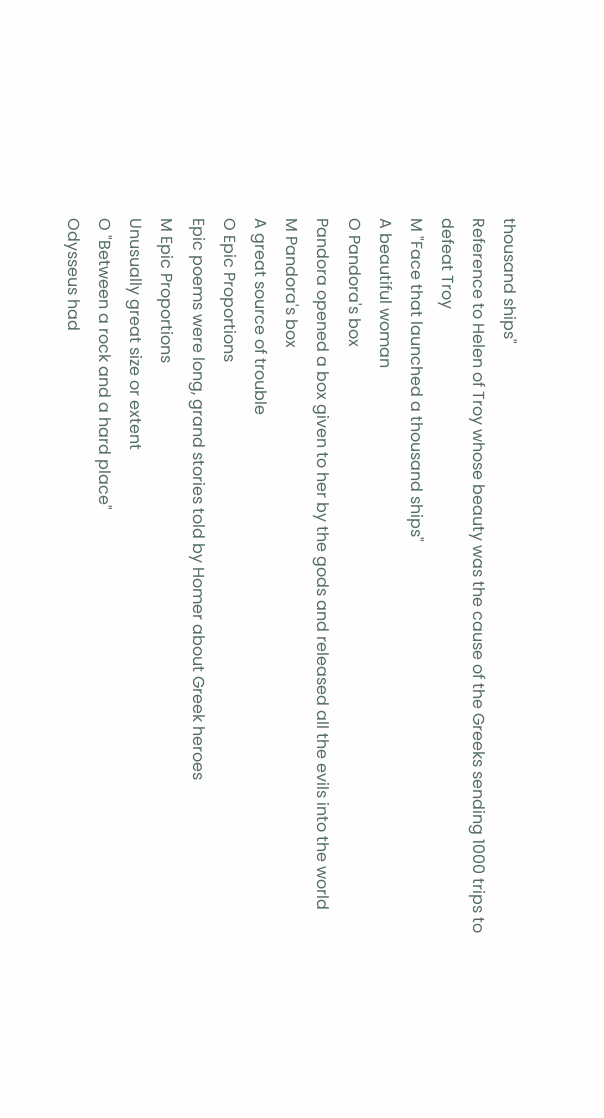thousand ships"
Reference to Helen of Troy whose beauty was the cause of the Greeks sending 1000 trips to defeat Troy
M "Face that launched a thousand ships"
A beautiful woman
O Pandora's box
Pandora opened a box given to her by the gods and released all the evils into the world
M Pandora's box
A great source of trouble
O Epic Proportions
Epic poems were long, grand stories told by Homer about Greek heroes
M Epic Proportions
Unusually great size or extent
O "Between a rock and a hard place"
Odysseus had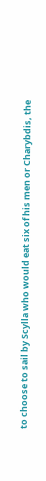to choose to sail by Scylla who would eat six of his men or Charybdis, the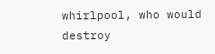whirlpool, who would destroy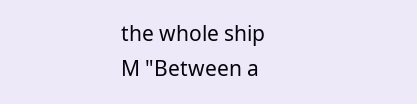the whole ship
M "Between a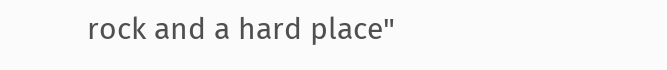rock and a hard place"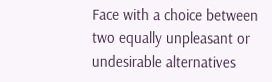Face with a choice between two equally unpleasant or undesirable alternatives